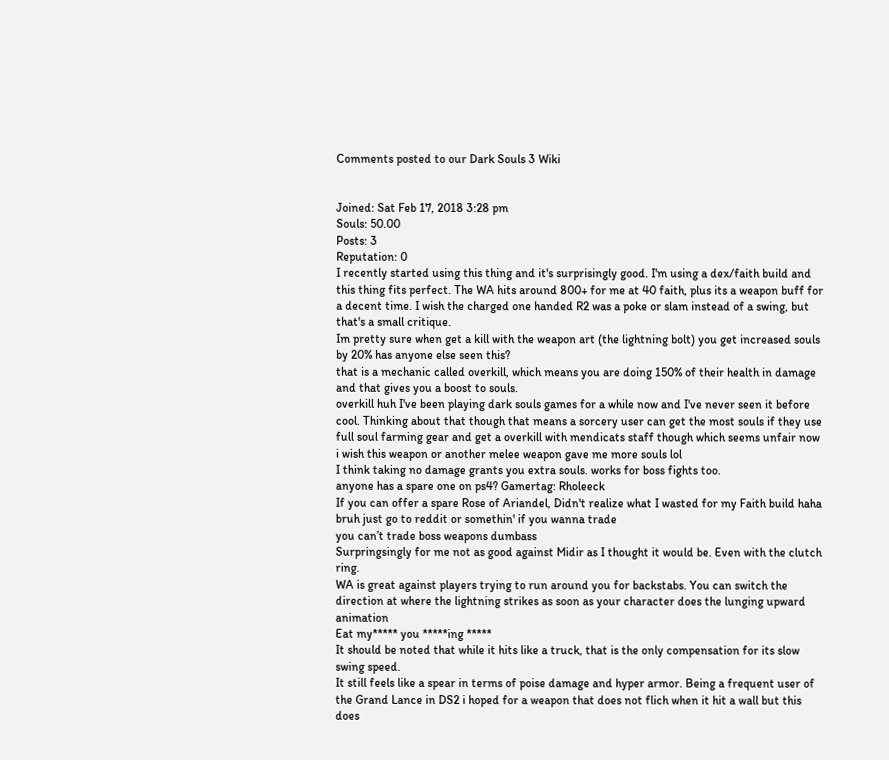Comments posted to our Dark Souls 3 Wiki


Joined: Sat Feb 17, 2018 3:28 pm
Souls: 50.00
Posts: 3
Reputation: 0
I recently started using this thing and it's surprisingly good. I'm using a dex/faith build and this thing fits perfect. The WA hits around 800+ for me at 40 faith, plus its a weapon buff for a decent time. I wish the charged one handed R2 was a poke or slam instead of a swing, but that's a small critique.
Im pretty sure when get a kill with the weapon art (the lightning bolt) you get increased souls by 20% has anyone else seen this?
that is a mechanic called overkill, which means you are doing 150% of their health in damage and that gives you a boost to souls.
overkill huh I've been playing dark souls games for a while now and I've never seen it before cool. Thinking about that though that means a sorcery user can get the most souls if they use full soul farming gear and get a overkill with mendicats staff though which seems unfair now i wish this weapon or another melee weapon gave me more souls lol
I think taking no damage grants you extra souls. works for boss fights too.
anyone has a spare one on ps4? Gamertag: Rholeeck
If you can offer a spare Rose of Ariandel, Didn't realize what I wasted for my Faith build haha
bruh just go to reddit or somethin' if you wanna trade
you can’t trade boss weapons dumbass
Surpringsingly for me not as good against Midir as I thought it would be. Even with the clutch ring.
WA is great against players trying to run around you for backstabs. You can switch the direction at where the lightning strikes as soon as your character does the lunging upward animation
Eat my***** you *****ing *****
It should be noted that while it hits like a truck, that is the only compensation for its slow swing speed.
It still feels like a spear in terms of poise damage and hyper armor. Being a frequent user of the Grand Lance in DS2 i hoped for a weapon that does not flich when it hit a wall but this does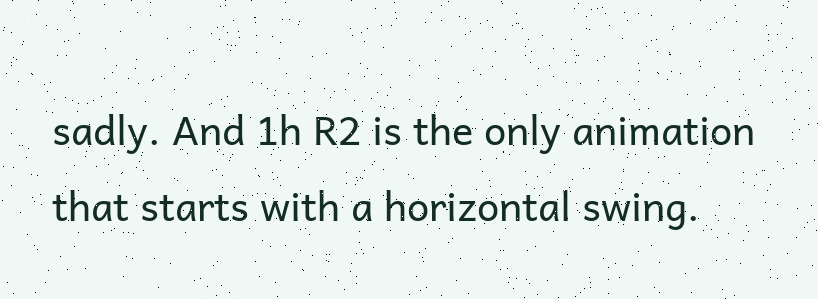sadly. And 1h R2 is the only animation that starts with a horizontal swing.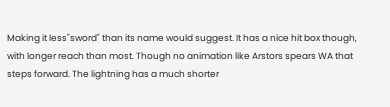Making it less"sword" than its name would suggest. It has a nice hit box though, with longer reach than most. Though no animation like Arstors spears WA that steps forward. The lightning has a much shorter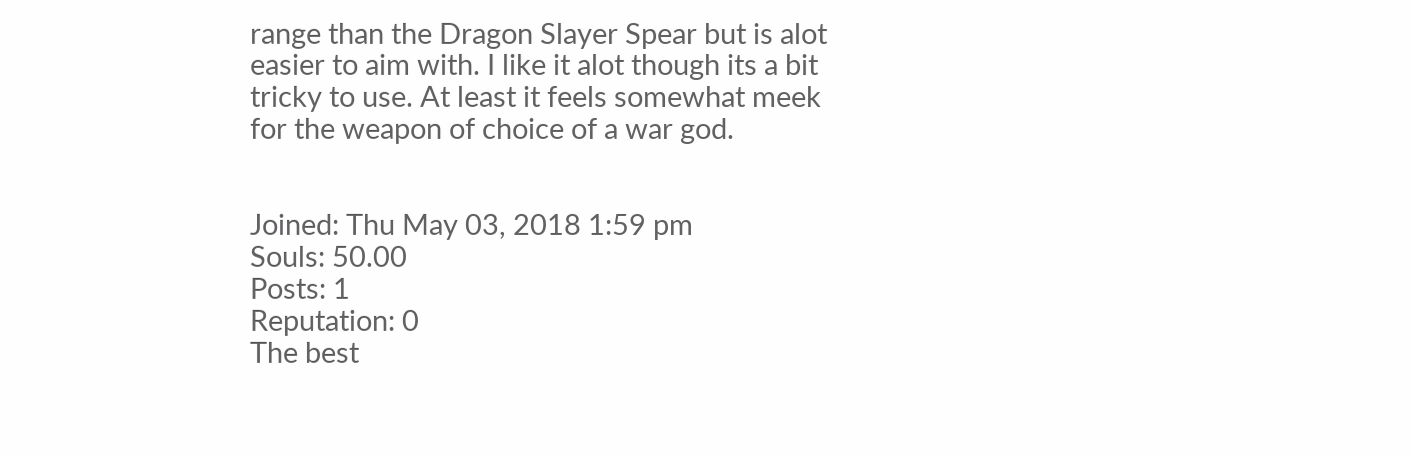range than the Dragon Slayer Spear but is alot easier to aim with. I like it alot though its a bit tricky to use. At least it feels somewhat meek for the weapon of choice of a war god.


Joined: Thu May 03, 2018 1:59 pm
Souls: 50.00
Posts: 1
Reputation: 0
The best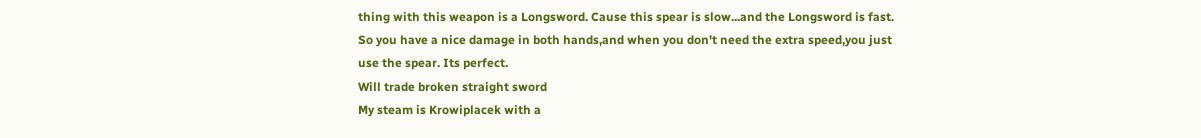thing with this weapon is a Longsword. Cause this spear is slow...and the Longsword is fast. So you have a nice damage in both hands,and when you don't need the extra speed,you just use the spear. Its perfect.
Will trade broken straight sword
My steam is Krowiplacek with a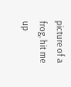picture of a frog, hit me up